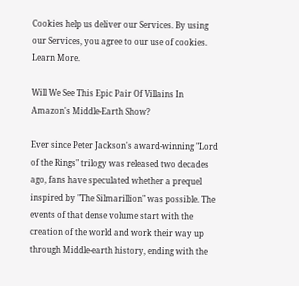Cookies help us deliver our Services. By using our Services, you agree to our use of cookies. Learn More.

Will We See This Epic Pair Of Villains In Amazon's Middle-Earth Show?

Ever since Peter Jackson's award-winning "Lord of the Rings" trilogy was released two decades ago, fans have speculated whether a prequel inspired by "The Silmarillion" was possible. The events of that dense volume start with the creation of the world and work their way up through Middle-earth history, ending with the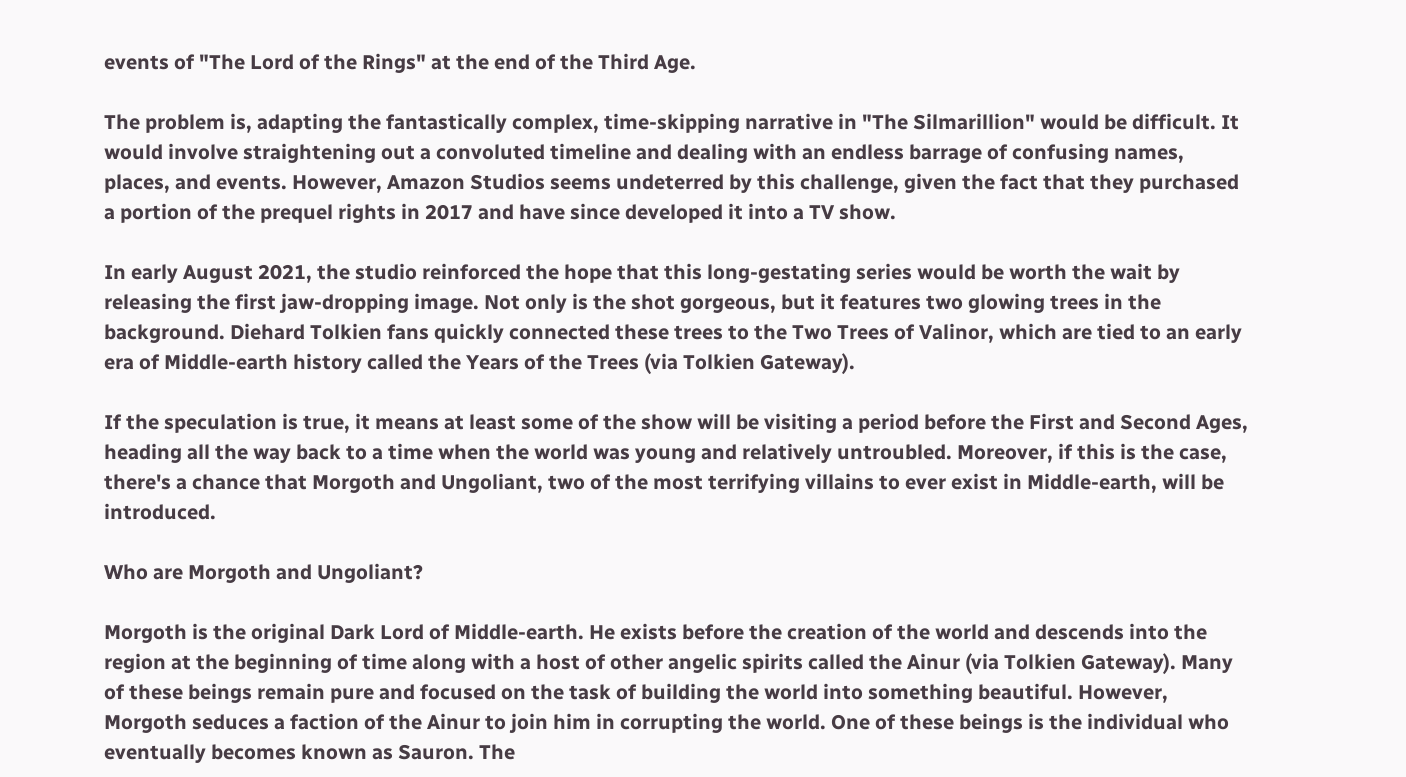events of "The Lord of the Rings" at the end of the Third Age.

The problem is, adapting the fantastically complex, time-skipping narrative in "The Silmarillion" would be difficult. It would involve straightening out a convoluted timeline and dealing with an endless barrage of confusing names, places, and events. However, Amazon Studios seems undeterred by this challenge, given the fact that they purchased a portion of the prequel rights in 2017 and have since developed it into a TV show.

In early August 2021, the studio reinforced the hope that this long-gestating series would be worth the wait by releasing the first jaw-dropping image. Not only is the shot gorgeous, but it features two glowing trees in the background. Diehard Tolkien fans quickly connected these trees to the Two Trees of Valinor, which are tied to an early era of Middle-earth history called the Years of the Trees (via Tolkien Gateway).

If the speculation is true, it means at least some of the show will be visiting a period before the First and Second Ages, heading all the way back to a time when the world was young and relatively untroubled. Moreover, if this is the case, there's a chance that Morgoth and Ungoliant, two of the most terrifying villains to ever exist in Middle-earth, will be introduced.

Who are Morgoth and Ungoliant?

Morgoth is the original Dark Lord of Middle-earth. He exists before the creation of the world and descends into the region at the beginning of time along with a host of other angelic spirits called the Ainur (via Tolkien Gateway). Many of these beings remain pure and focused on the task of building the world into something beautiful. However, Morgoth seduces a faction of the Ainur to join him in corrupting the world. One of these beings is the individual who eventually becomes known as Sauron. The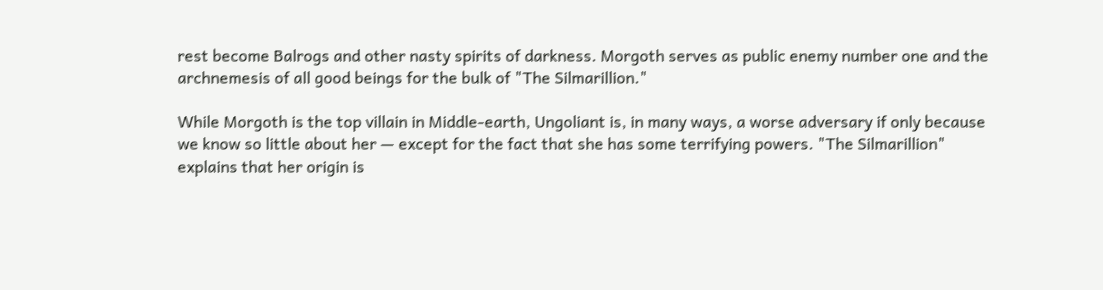rest become Balrogs and other nasty spirits of darkness. Morgoth serves as public enemy number one and the archnemesis of all good beings for the bulk of "The Silmarillion."

While Morgoth is the top villain in Middle-earth, Ungoliant is, in many ways, a worse adversary if only because we know so little about her — except for the fact that she has some terrifying powers. "The Silmarillion" explains that her origin is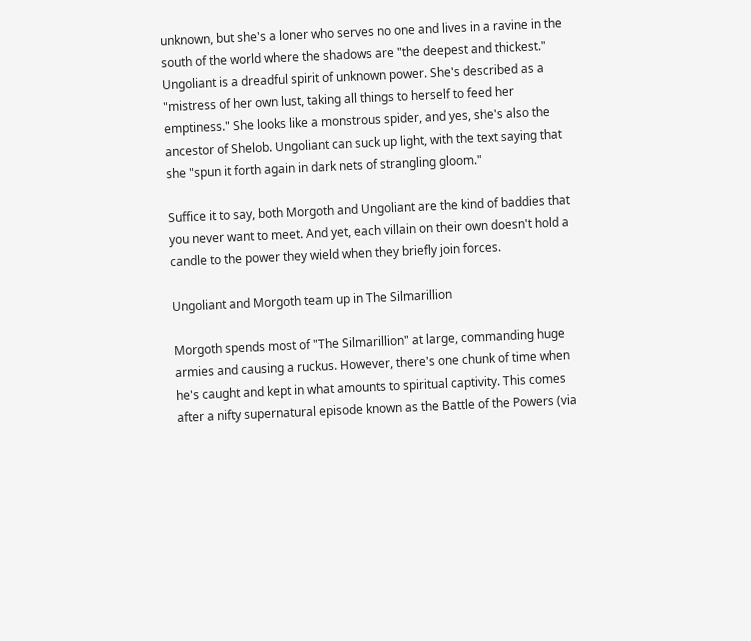unknown, but she's a loner who serves no one and lives in a ravine in the south of the world where the shadows are "the deepest and thickest." Ungoliant is a dreadful spirit of unknown power. She's described as a "mistress of her own lust, taking all things to herself to feed her emptiness." She looks like a monstrous spider, and yes, she's also the ancestor of Shelob. Ungoliant can suck up light, with the text saying that she "spun it forth again in dark nets of strangling gloom."

Suffice it to say, both Morgoth and Ungoliant are the kind of baddies that you never want to meet. And yet, each villain on their own doesn't hold a candle to the power they wield when they briefly join forces.

Ungoliant and Morgoth team up in The Silmarillion

Morgoth spends most of "The Silmarillion" at large, commanding huge armies and causing a ruckus. However, there's one chunk of time when he's caught and kept in what amounts to spiritual captivity. This comes after a nifty supernatural episode known as the Battle of the Powers (via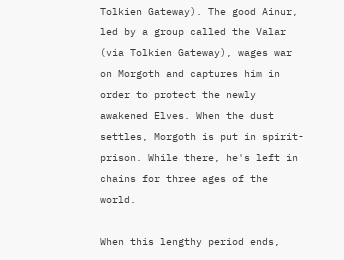Tolkien Gateway). The good Ainur, led by a group called the Valar (via Tolkien Gateway), wages war on Morgoth and captures him in order to protect the newly awakened Elves. When the dust settles, Morgoth is put in spirit-prison. While there, he's left in chains for three ages of the world.

When this lengthy period ends,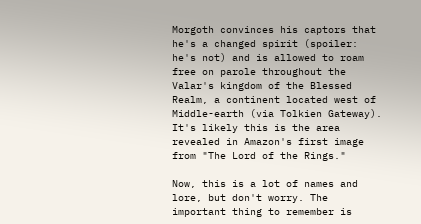Morgoth convinces his captors that he's a changed spirit (spoiler: he's not) and is allowed to roam free on parole throughout the Valar's kingdom of the Blessed Realm, a continent located west of Middle-earth (via Tolkien Gateway). It's likely this is the area revealed in Amazon's first image from "The Lord of the Rings."

Now, this is a lot of names and lore, but don't worry. The important thing to remember is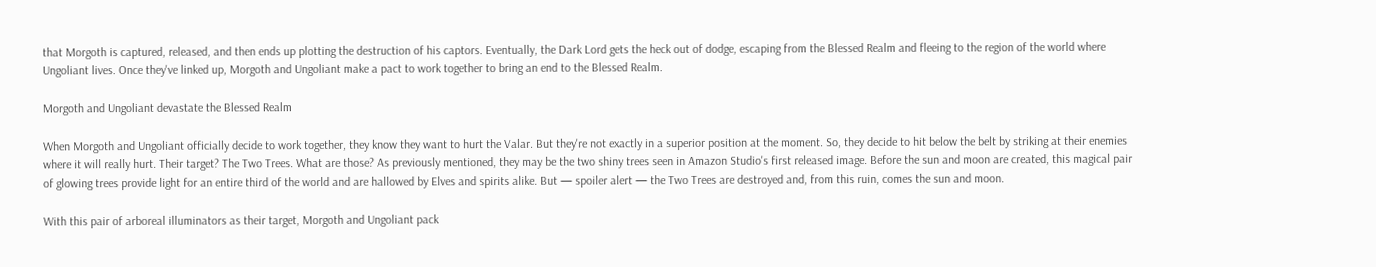that Morgoth is captured, released, and then ends up plotting the destruction of his captors. Eventually, the Dark Lord gets the heck out of dodge, escaping from the Blessed Realm and fleeing to the region of the world where Ungoliant lives. Once they've linked up, Morgoth and Ungoliant make a pact to work together to bring an end to the Blessed Realm.

Morgoth and Ungoliant devastate the Blessed Realm

When Morgoth and Ungoliant officially decide to work together, they know they want to hurt the Valar. But they're not exactly in a superior position at the moment. So, they decide to hit below the belt by striking at their enemies where it will really hurt. Their target? The Two Trees. What are those? As previously mentioned, they may be the two shiny trees seen in Amazon Studio's first released image. Before the sun and moon are created, this magical pair of glowing trees provide light for an entire third of the world and are hallowed by Elves and spirits alike. But — spoiler alert — the Two Trees are destroyed and, from this ruin, comes the sun and moon.

With this pair of arboreal illuminators as their target, Morgoth and Ungoliant pack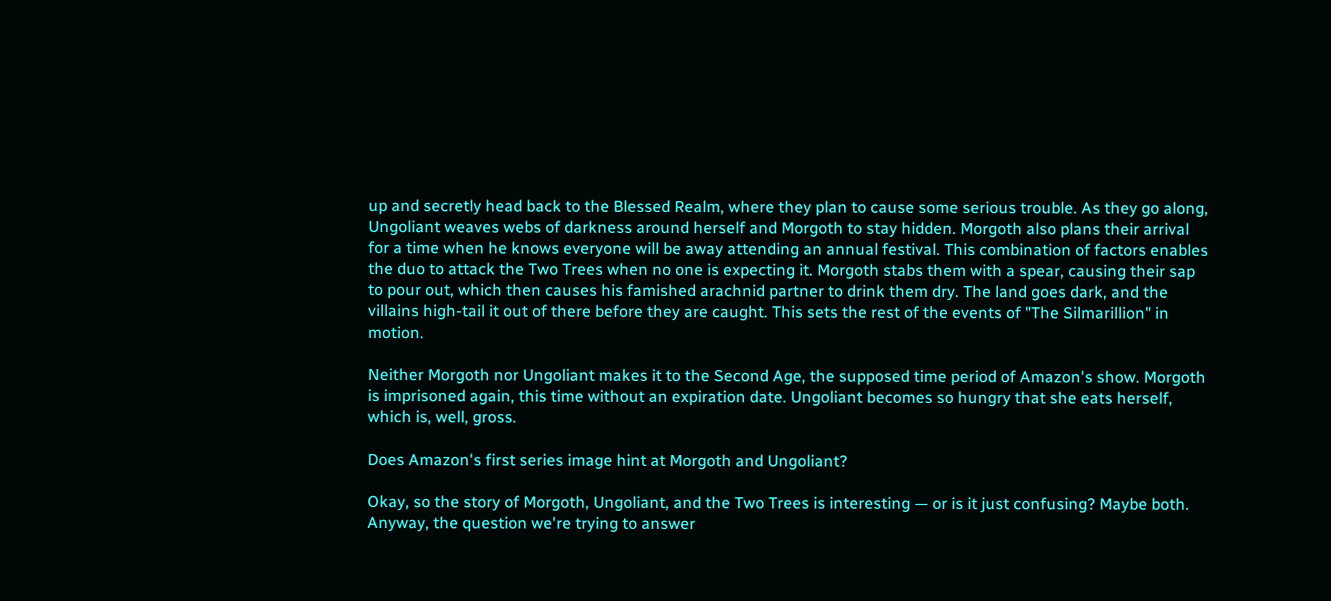up and secretly head back to the Blessed Realm, where they plan to cause some serious trouble. As they go along, Ungoliant weaves webs of darkness around herself and Morgoth to stay hidden. Morgoth also plans their arrival for a time when he knows everyone will be away attending an annual festival. This combination of factors enables the duo to attack the Two Trees when no one is expecting it. Morgoth stabs them with a spear, causing their sap to pour out, which then causes his famished arachnid partner to drink them dry. The land goes dark, and the villains high-tail it out of there before they are caught. This sets the rest of the events of "The Silmarillion" in motion.

Neither Morgoth nor Ungoliant makes it to the Second Age, the supposed time period of Amazon's show. Morgoth is imprisoned again, this time without an expiration date. Ungoliant becomes so hungry that she eats herself, which is, well, gross.

Does Amazon's first series image hint at Morgoth and Ungoliant?

Okay, so the story of Morgoth, Ungoliant, and the Two Trees is interesting — or is it just confusing? Maybe both. Anyway, the question we're trying to answer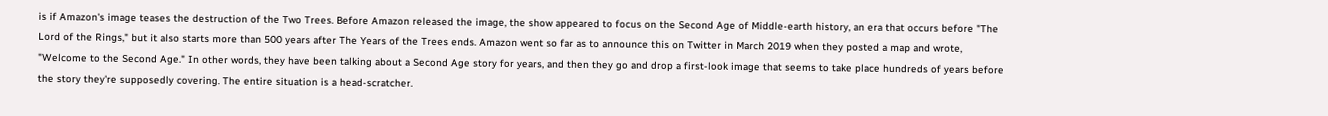is if Amazon's image teases the destruction of the Two Trees. Before Amazon released the image, the show appeared to focus on the Second Age of Middle-earth history, an era that occurs before "The Lord of the Rings," but it also starts more than 500 years after The Years of the Trees ends. Amazon went so far as to announce this on Twitter in March 2019 when they posted a map and wrote, "Welcome to the Second Age." In other words, they have been talking about a Second Age story for years, and then they go and drop a first-look image that seems to take place hundreds of years before the story they're supposedly covering. The entire situation is a head-scratcher.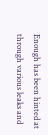Enough has been hinted at through various leaks and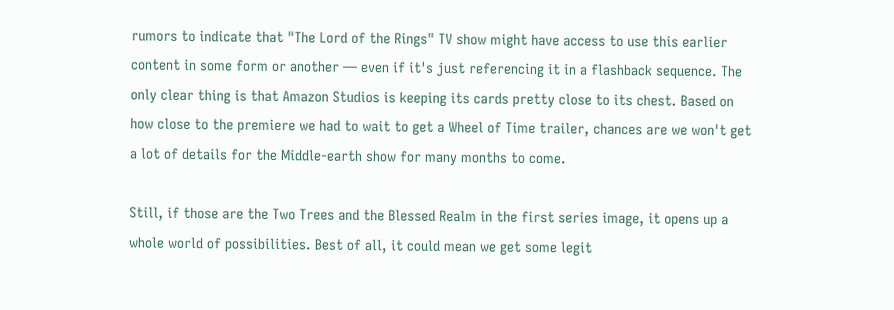rumors to indicate that "The Lord of the Rings" TV show might have access to use this earlier content in some form or another — even if it's just referencing it in a flashback sequence. The only clear thing is that Amazon Studios is keeping its cards pretty close to its chest. Based on how close to the premiere we had to wait to get a Wheel of Time trailer, chances are we won't get a lot of details for the Middle-earth show for many months to come.

Still, if those are the Two Trees and the Blessed Realm in the first series image, it opens up a whole world of possibilities. Best of all, it could mean we get some legit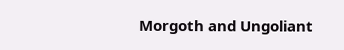Morgoth and Ungoliant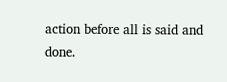action before all is said and done.